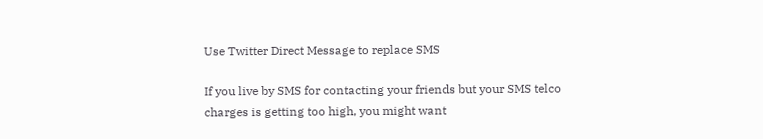Use Twitter Direct Message to replace SMS

If you live by SMS for contacting your friends but your SMS telco charges is getting too high, you might want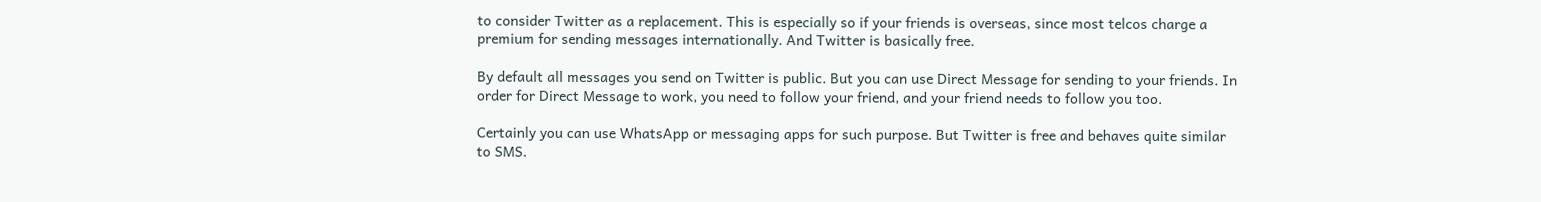to consider Twitter as a replacement. This is especially so if your friends is overseas, since most telcos charge a premium for sending messages internationally. And Twitter is basically free.

By default all messages you send on Twitter is public. But you can use Direct Message for sending to your friends. In order for Direct Message to work, you need to follow your friend, and your friend needs to follow you too.

Certainly you can use WhatsApp or messaging apps for such purpose. But Twitter is free and behaves quite similar to SMS.